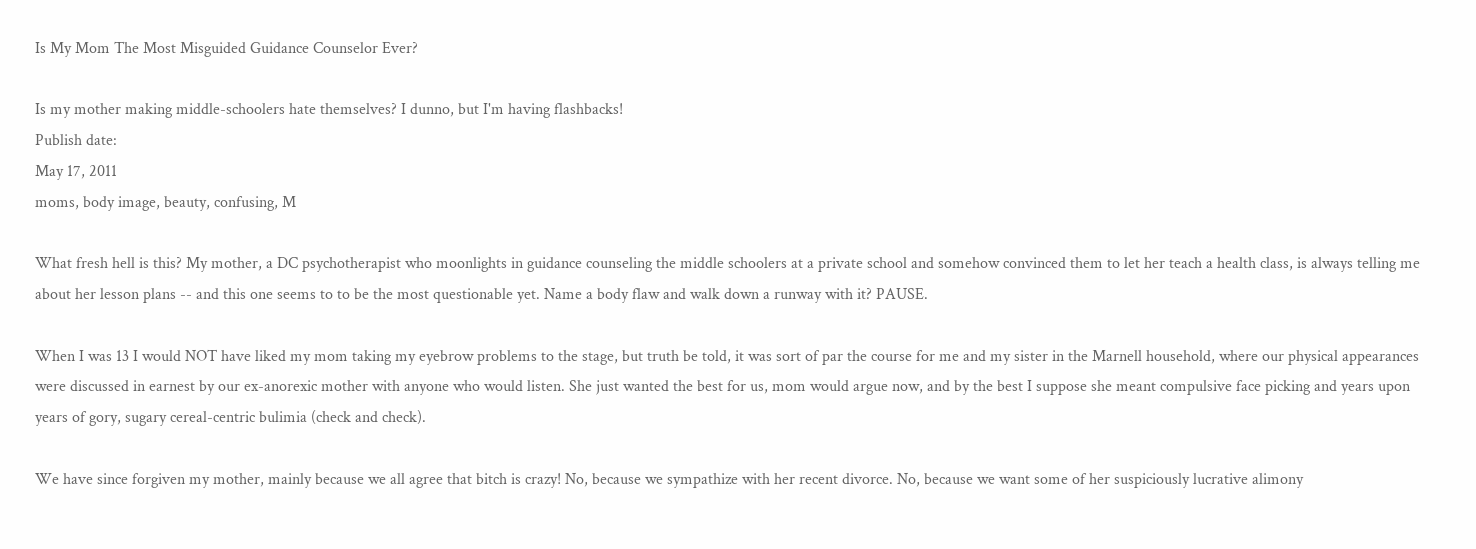Is My Mom The Most Misguided Guidance Counselor Ever?

Is my mother making middle-schoolers hate themselves? I dunno, but I'm having flashbacks!
Publish date:
May 17, 2011
moms, body image, beauty, confusing, M

What fresh hell is this? My mother, a DC psychotherapist who moonlights in guidance counseling the middle schoolers at a private school and somehow convinced them to let her teach a health class, is always telling me about her lesson plans -- and this one seems to to be the most questionable yet. Name a body flaw and walk down a runway with it? PAUSE.

When I was 13 I would NOT have liked my mom taking my eyebrow problems to the stage, but truth be told, it was sort of par the course for me and my sister in the Marnell household, where our physical appearances were discussed in earnest by our ex-anorexic mother with anyone who would listen. She just wanted the best for us, mom would argue now, and by the best I suppose she meant compulsive face picking and years upon years of gory, sugary cereal-centric bulimia (check and check).

We have since forgiven my mother, mainly because we all agree that bitch is crazy! No, because we sympathize with her recent divorce. No, because we want some of her suspiciously lucrative alimony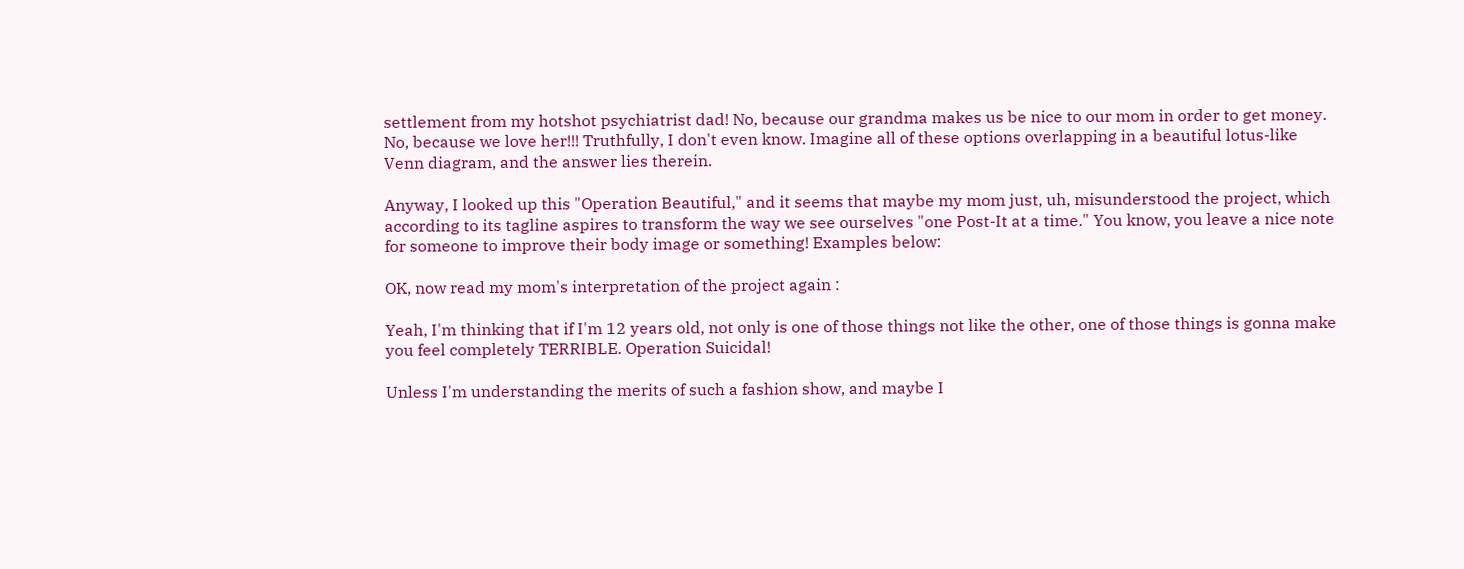settlement from my hotshot psychiatrist dad! No, because our grandma makes us be nice to our mom in order to get money. No, because we love her!!! Truthfully, I don't even know. Imagine all of these options overlapping in a beautiful lotus-like Venn diagram, and the answer lies therein.

Anyway, I looked up this "Operation Beautiful," and it seems that maybe my mom just, uh, misunderstood the project, which according to its tagline aspires to transform the way we see ourselves "one Post-It at a time." You know, you leave a nice note for someone to improve their body image or something! Examples below:

OK, now read my mom's interpretation of the project again :

Yeah, I'm thinking that if I'm 12 years old, not only is one of those things not like the other, one of those things is gonna make you feel completely TERRIBLE. Operation Suicidal!

Unless I'm understanding the merits of such a fashion show, and maybe I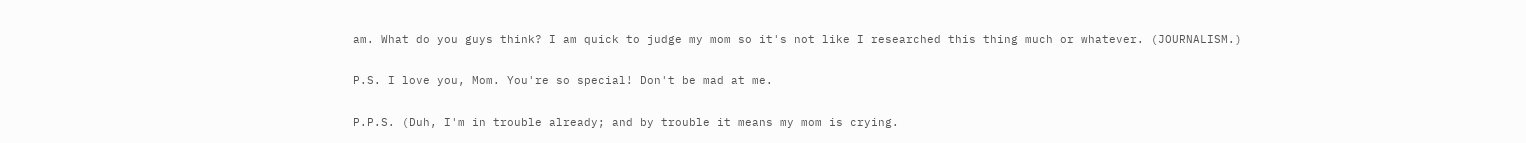am. What do you guys think? I am quick to judge my mom so it's not like I researched this thing much or whatever. (JOURNALISM.)

P.S. I love you, Mom. You're so special! Don't be mad at me.

P.P.S. (Duh, I'm in trouble already; and by trouble it means my mom is crying.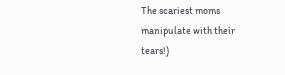The scariest moms manipulate with their tears!)